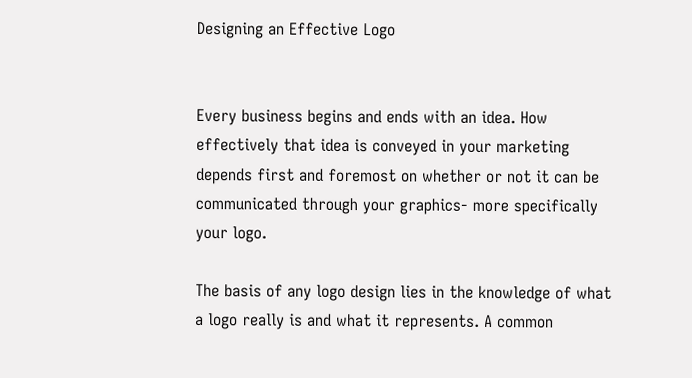Designing an Effective Logo


Every business begins and ends with an idea. How effectively that idea is conveyed in your marketing depends first and foremost on whether or not it can be communicated through your graphics- more specifically your logo.

The basis of any logo design lies in the knowledge of what a logo really is and what it represents. A common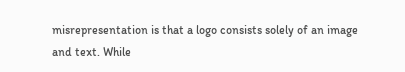misrepresentation is that a logo consists solely of an image and text. While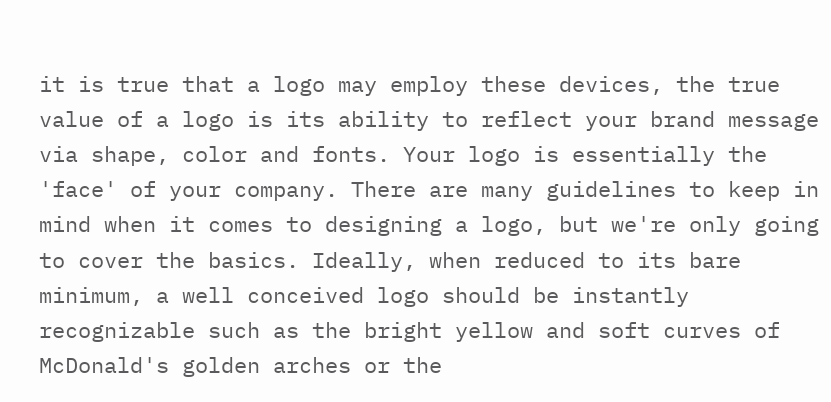it is true that a logo may employ these devices, the true value of a logo is its ability to reflect your brand message via shape, color and fonts. Your logo is essentially the 'face' of your company. There are many guidelines to keep in mind when it comes to designing a logo, but we're only going to cover the basics. Ideally, when reduced to its bare minimum, a well conceived logo should be instantly recognizable such as the bright yellow and soft curves of McDonald's golden arches or the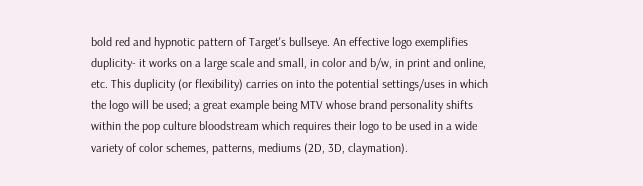bold red and hypnotic pattern of Target's bullseye. An effective logo exemplifies duplicity- it works on a large scale and small, in color and b/w, in print and online, etc. This duplicity (or flexibility) carries on into the potential settings/uses in which the logo will be used; a great example being MTV whose brand personality shifts within the pop culture bloodstream which requires their logo to be used in a wide variety of color schemes, patterns, mediums (2D, 3D, claymation).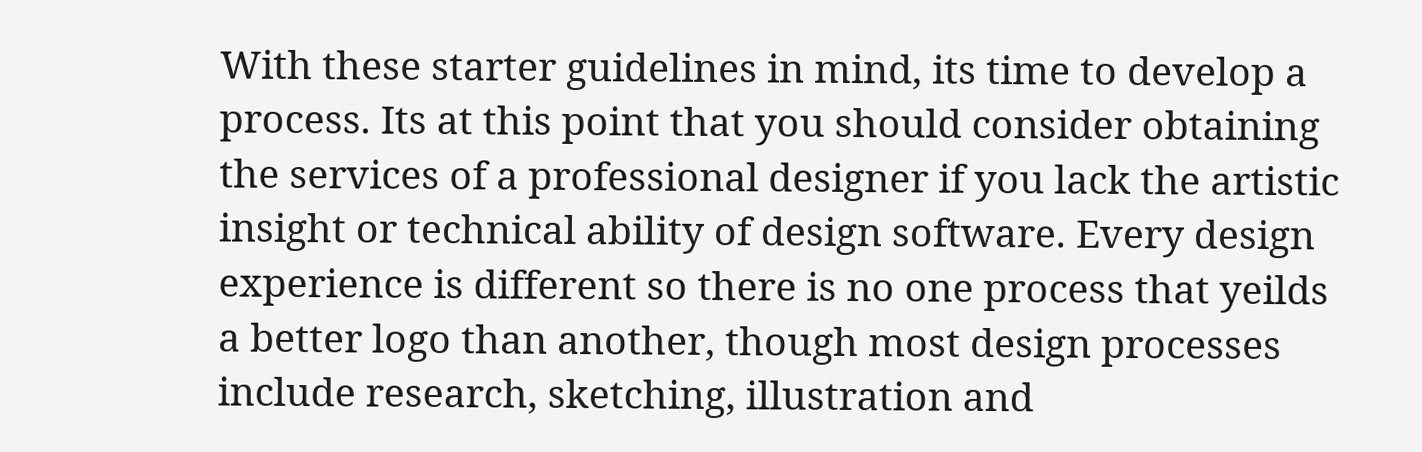With these starter guidelines in mind, its time to develop a process. Its at this point that you should consider obtaining the services of a professional designer if you lack the artistic insight or technical ability of design software. Every design experience is different so there is no one process that yeilds a better logo than another, though most design processes include research, sketching, illustration and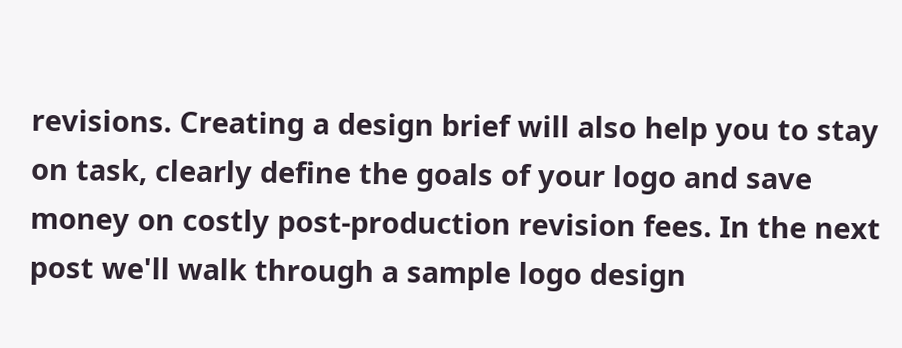revisions. Creating a design brief will also help you to stay on task, clearly define the goals of your logo and save money on costly post-production revision fees. In the next post we'll walk through a sample logo design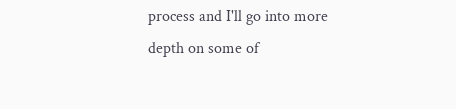process and I'll go into more depth on some of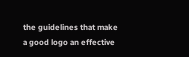the guidelines that make a good logo an effective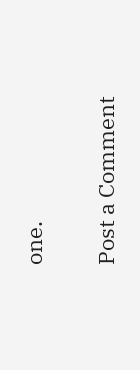one.


Post a Comment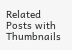Related Posts with Thumbnails